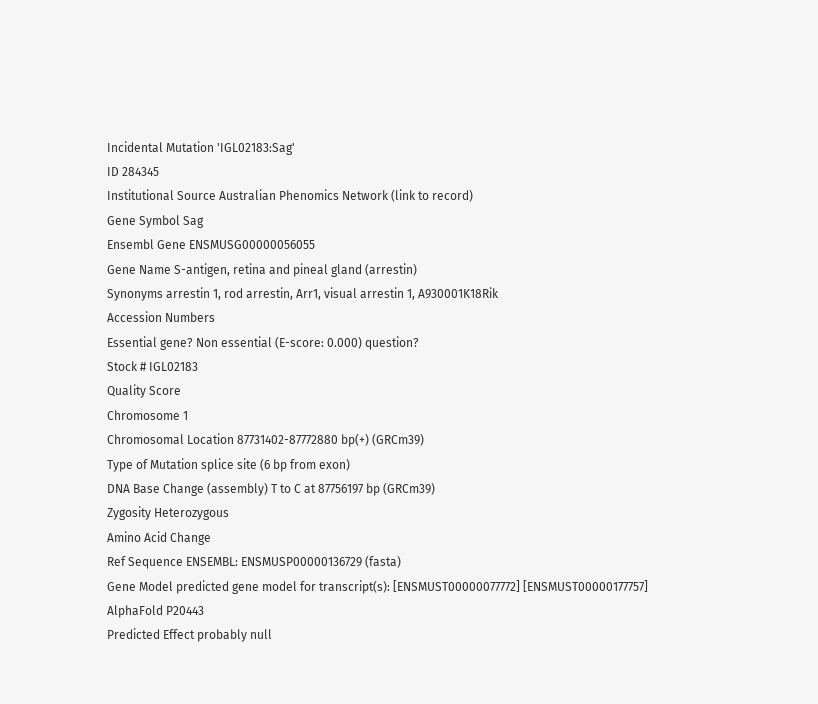Incidental Mutation 'IGL02183:Sag'
ID 284345
Institutional Source Australian Phenomics Network (link to record)
Gene Symbol Sag
Ensembl Gene ENSMUSG00000056055
Gene Name S-antigen, retina and pineal gland (arrestin)
Synonyms arrestin 1, rod arrestin, Arr1, visual arrestin 1, A930001K18Rik
Accession Numbers
Essential gene? Non essential (E-score: 0.000) question?
Stock # IGL02183
Quality Score
Chromosome 1
Chromosomal Location 87731402-87772880 bp(+) (GRCm39)
Type of Mutation splice site (6 bp from exon)
DNA Base Change (assembly) T to C at 87756197 bp (GRCm39)
Zygosity Heterozygous
Amino Acid Change
Ref Sequence ENSEMBL: ENSMUSP00000136729 (fasta)
Gene Model predicted gene model for transcript(s): [ENSMUST00000077772] [ENSMUST00000177757]
AlphaFold P20443
Predicted Effect probably null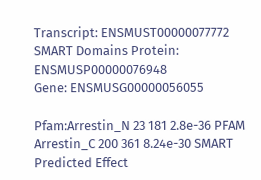Transcript: ENSMUST00000077772
SMART Domains Protein: ENSMUSP00000076948
Gene: ENSMUSG00000056055

Pfam:Arrestin_N 23 181 2.8e-36 PFAM
Arrestin_C 200 361 8.24e-30 SMART
Predicted Effect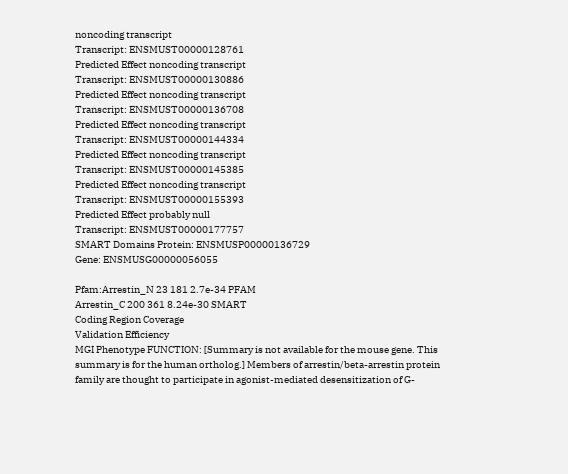noncoding transcript
Transcript: ENSMUST00000128761
Predicted Effect noncoding transcript
Transcript: ENSMUST00000130886
Predicted Effect noncoding transcript
Transcript: ENSMUST00000136708
Predicted Effect noncoding transcript
Transcript: ENSMUST00000144334
Predicted Effect noncoding transcript
Transcript: ENSMUST00000145385
Predicted Effect noncoding transcript
Transcript: ENSMUST00000155393
Predicted Effect probably null
Transcript: ENSMUST00000177757
SMART Domains Protein: ENSMUSP00000136729
Gene: ENSMUSG00000056055

Pfam:Arrestin_N 23 181 2.7e-34 PFAM
Arrestin_C 200 361 8.24e-30 SMART
Coding Region Coverage
Validation Efficiency
MGI Phenotype FUNCTION: [Summary is not available for the mouse gene. This summary is for the human ortholog.] Members of arrestin/beta-arrestin protein family are thought to participate in agonist-mediated desensitization of G-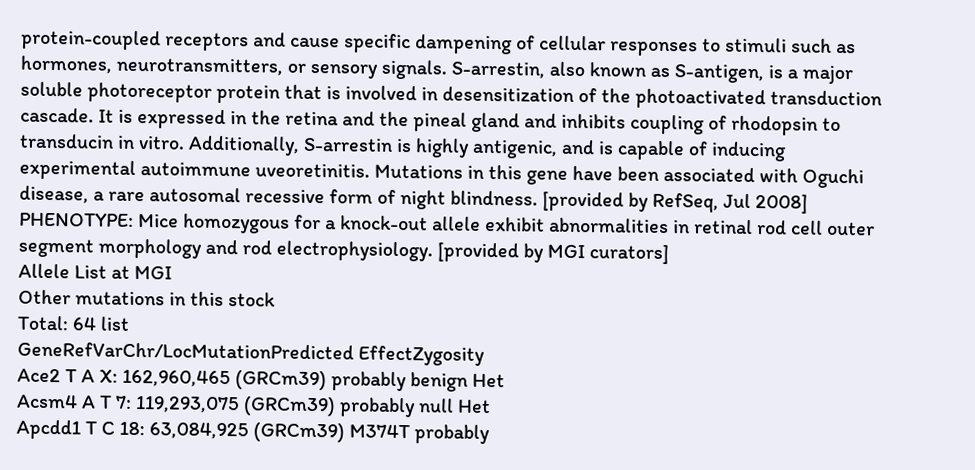protein-coupled receptors and cause specific dampening of cellular responses to stimuli such as hormones, neurotransmitters, or sensory signals. S-arrestin, also known as S-antigen, is a major soluble photoreceptor protein that is involved in desensitization of the photoactivated transduction cascade. It is expressed in the retina and the pineal gland and inhibits coupling of rhodopsin to transducin in vitro. Additionally, S-arrestin is highly antigenic, and is capable of inducing experimental autoimmune uveoretinitis. Mutations in this gene have been associated with Oguchi disease, a rare autosomal recessive form of night blindness. [provided by RefSeq, Jul 2008]
PHENOTYPE: Mice homozygous for a knock-out allele exhibit abnormalities in retinal rod cell outer segment morphology and rod electrophysiology. [provided by MGI curators]
Allele List at MGI
Other mutations in this stock
Total: 64 list
GeneRefVarChr/LocMutationPredicted EffectZygosity
Ace2 T A X: 162,960,465 (GRCm39) probably benign Het
Acsm4 A T 7: 119,293,075 (GRCm39) probably null Het
Apcdd1 T C 18: 63,084,925 (GRCm39) M374T probably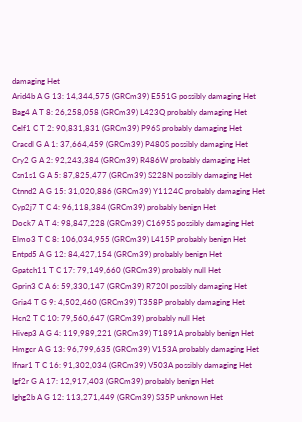damaging Het
Arid4b A G 13: 14,344,575 (GRCm39) E551G possibly damaging Het
Bag4 A T 8: 26,258,058 (GRCm39) L423Q probably damaging Het
Celf1 C T 2: 90,831,831 (GRCm39) P96S probably damaging Het
Cracdl G A 1: 37,664,459 (GRCm39) P480S possibly damaging Het
Cry2 G A 2: 92,243,384 (GRCm39) R486W probably damaging Het
Csn1s1 G A 5: 87,825,477 (GRCm39) S228N possibly damaging Het
Ctnnd2 A G 15: 31,020,886 (GRCm39) Y1124C probably damaging Het
Cyp2j7 T C 4: 96,118,384 (GRCm39) probably benign Het
Dock7 A T 4: 98,847,228 (GRCm39) C1695S possibly damaging Het
Elmo3 T C 8: 106,034,955 (GRCm39) L415P probably benign Het
Entpd5 A G 12: 84,427,154 (GRCm39) probably benign Het
Gpatch11 T C 17: 79,149,660 (GRCm39) probably null Het
Gprin3 C A 6: 59,330,147 (GRCm39) R720I possibly damaging Het
Gria4 T G 9: 4,502,460 (GRCm39) T358P probably damaging Het
Hcn2 T C 10: 79,560,647 (GRCm39) probably null Het
Hivep3 A G 4: 119,989,221 (GRCm39) T1891A probably benign Het
Hmgcr A G 13: 96,799,635 (GRCm39) V153A probably damaging Het
Ifnar1 T C 16: 91,302,034 (GRCm39) V503A possibly damaging Het
Igf2r G A 17: 12,917,403 (GRCm39) probably benign Het
Ighg2b A G 12: 113,271,449 (GRCm39) S35P unknown Het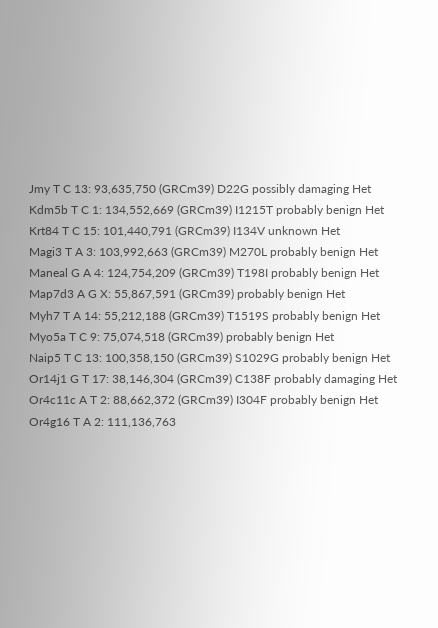Jmy T C 13: 93,635,750 (GRCm39) D22G possibly damaging Het
Kdm5b T C 1: 134,552,669 (GRCm39) I1215T probably benign Het
Krt84 T C 15: 101,440,791 (GRCm39) I134V unknown Het
Magi3 T A 3: 103,992,663 (GRCm39) M270L probably benign Het
Maneal G A 4: 124,754,209 (GRCm39) T198I probably benign Het
Map7d3 A G X: 55,867,591 (GRCm39) probably benign Het
Myh7 T A 14: 55,212,188 (GRCm39) T1519S probably benign Het
Myo5a T C 9: 75,074,518 (GRCm39) probably benign Het
Naip5 T C 13: 100,358,150 (GRCm39) S1029G probably benign Het
Or14j1 G T 17: 38,146,304 (GRCm39) C138F probably damaging Het
Or4c11c A T 2: 88,662,372 (GRCm39) I304F probably benign Het
Or4g16 T A 2: 111,136,763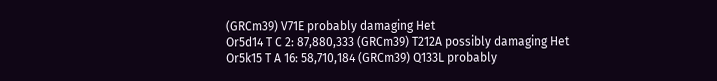(GRCm39) V71E probably damaging Het
Or5d14 T C 2: 87,880,333 (GRCm39) T212A possibly damaging Het
Or5k15 T A 16: 58,710,184 (GRCm39) Q133L probably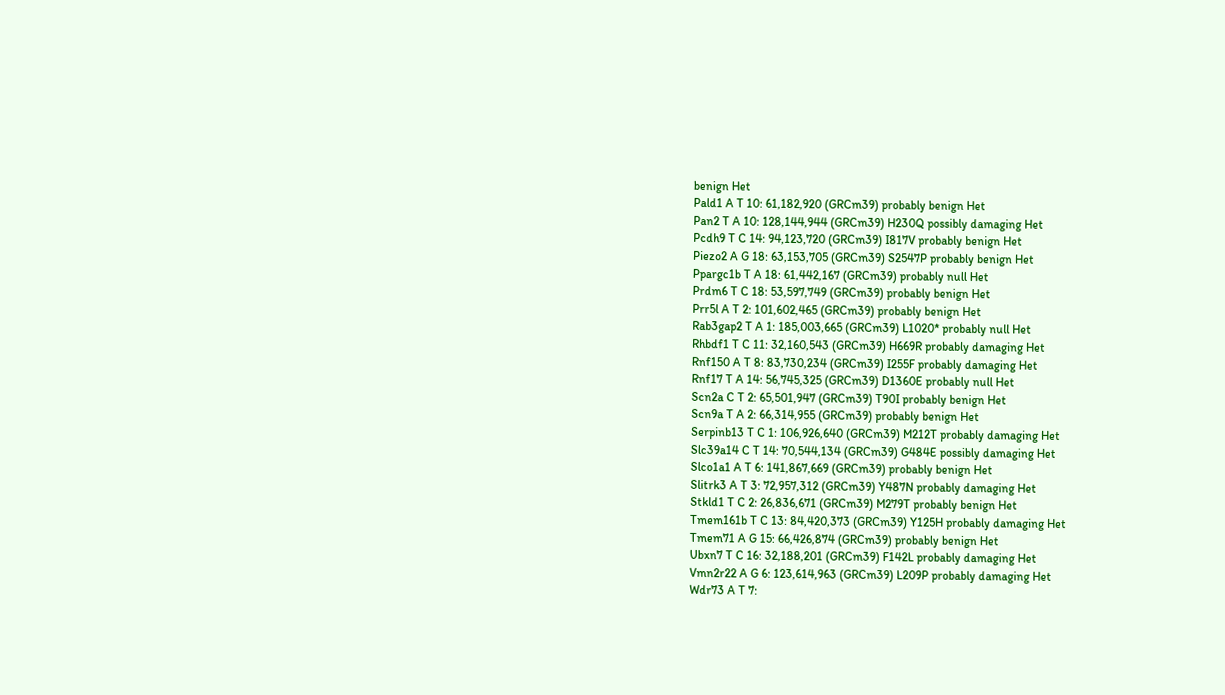benign Het
Pald1 A T 10: 61,182,920 (GRCm39) probably benign Het
Pan2 T A 10: 128,144,944 (GRCm39) H230Q possibly damaging Het
Pcdh9 T C 14: 94,123,720 (GRCm39) I817V probably benign Het
Piezo2 A G 18: 63,153,705 (GRCm39) S2547P probably benign Het
Ppargc1b T A 18: 61,442,167 (GRCm39) probably null Het
Prdm6 T C 18: 53,597,749 (GRCm39) probably benign Het
Prr5l A T 2: 101,602,465 (GRCm39) probably benign Het
Rab3gap2 T A 1: 185,003,665 (GRCm39) L1020* probably null Het
Rhbdf1 T C 11: 32,160,543 (GRCm39) H669R probably damaging Het
Rnf150 A T 8: 83,730,234 (GRCm39) I255F probably damaging Het
Rnf17 T A 14: 56,745,325 (GRCm39) D1360E probably null Het
Scn2a C T 2: 65,501,947 (GRCm39) T90I probably benign Het
Scn9a T A 2: 66,314,955 (GRCm39) probably benign Het
Serpinb13 T C 1: 106,926,640 (GRCm39) M212T probably damaging Het
Slc39a14 C T 14: 70,544,134 (GRCm39) G484E possibly damaging Het
Slco1a1 A T 6: 141,867,669 (GRCm39) probably benign Het
Slitrk3 A T 3: 72,957,312 (GRCm39) Y487N probably damaging Het
Stkld1 T C 2: 26,836,671 (GRCm39) M279T probably benign Het
Tmem161b T C 13: 84,420,373 (GRCm39) Y125H probably damaging Het
Tmem71 A G 15: 66,426,874 (GRCm39) probably benign Het
Ubxn7 T C 16: 32,188,201 (GRCm39) F142L probably damaging Het
Vmn2r22 A G 6: 123,614,963 (GRCm39) L209P probably damaging Het
Wdr73 A T 7: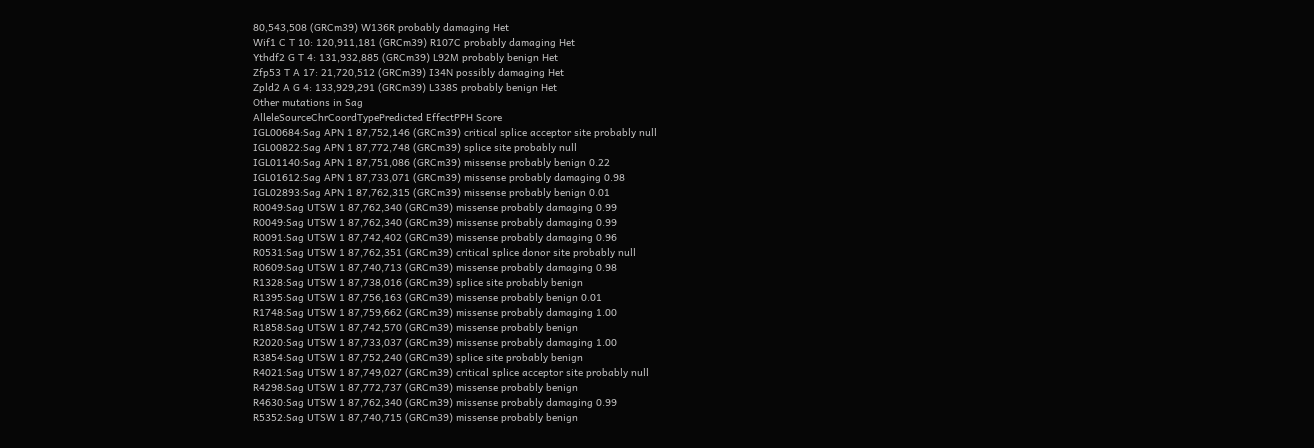80,543,508 (GRCm39) W136R probably damaging Het
Wif1 C T 10: 120,911,181 (GRCm39) R107C probably damaging Het
Ythdf2 G T 4: 131,932,885 (GRCm39) L92M probably benign Het
Zfp53 T A 17: 21,720,512 (GRCm39) I34N possibly damaging Het
Zpld2 A G 4: 133,929,291 (GRCm39) L338S probably benign Het
Other mutations in Sag
AlleleSourceChrCoordTypePredicted EffectPPH Score
IGL00684:Sag APN 1 87,752,146 (GRCm39) critical splice acceptor site probably null
IGL00822:Sag APN 1 87,772,748 (GRCm39) splice site probably null
IGL01140:Sag APN 1 87,751,086 (GRCm39) missense probably benign 0.22
IGL01612:Sag APN 1 87,733,071 (GRCm39) missense probably damaging 0.98
IGL02893:Sag APN 1 87,762,315 (GRCm39) missense probably benign 0.01
R0049:Sag UTSW 1 87,762,340 (GRCm39) missense probably damaging 0.99
R0049:Sag UTSW 1 87,762,340 (GRCm39) missense probably damaging 0.99
R0091:Sag UTSW 1 87,742,402 (GRCm39) missense probably damaging 0.96
R0531:Sag UTSW 1 87,762,351 (GRCm39) critical splice donor site probably null
R0609:Sag UTSW 1 87,740,713 (GRCm39) missense probably damaging 0.98
R1328:Sag UTSW 1 87,738,016 (GRCm39) splice site probably benign
R1395:Sag UTSW 1 87,756,163 (GRCm39) missense probably benign 0.01
R1748:Sag UTSW 1 87,759,662 (GRCm39) missense probably damaging 1.00
R1858:Sag UTSW 1 87,742,570 (GRCm39) missense probably benign
R2020:Sag UTSW 1 87,733,037 (GRCm39) missense probably damaging 1.00
R3854:Sag UTSW 1 87,752,240 (GRCm39) splice site probably benign
R4021:Sag UTSW 1 87,749,027 (GRCm39) critical splice acceptor site probably null
R4298:Sag UTSW 1 87,772,737 (GRCm39) missense probably benign
R4630:Sag UTSW 1 87,762,340 (GRCm39) missense probably damaging 0.99
R5352:Sag UTSW 1 87,740,715 (GRCm39) missense probably benign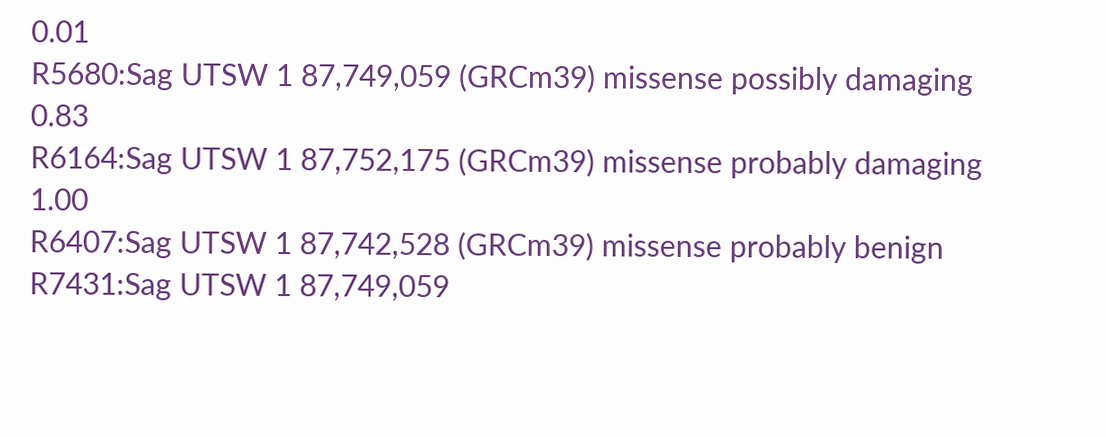0.01
R5680:Sag UTSW 1 87,749,059 (GRCm39) missense possibly damaging 0.83
R6164:Sag UTSW 1 87,752,175 (GRCm39) missense probably damaging 1.00
R6407:Sag UTSW 1 87,742,528 (GRCm39) missense probably benign
R7431:Sag UTSW 1 87,749,059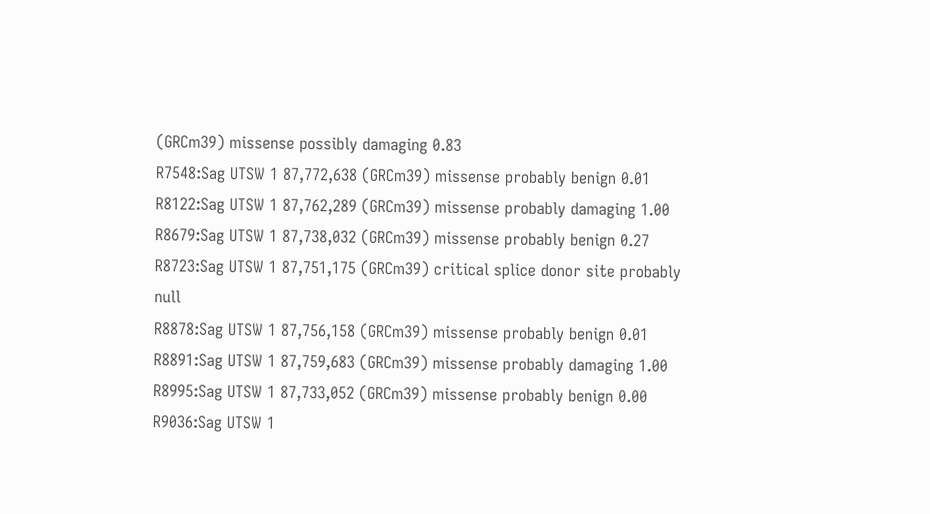(GRCm39) missense possibly damaging 0.83
R7548:Sag UTSW 1 87,772,638 (GRCm39) missense probably benign 0.01
R8122:Sag UTSW 1 87,762,289 (GRCm39) missense probably damaging 1.00
R8679:Sag UTSW 1 87,738,032 (GRCm39) missense probably benign 0.27
R8723:Sag UTSW 1 87,751,175 (GRCm39) critical splice donor site probably null
R8878:Sag UTSW 1 87,756,158 (GRCm39) missense probably benign 0.01
R8891:Sag UTSW 1 87,759,683 (GRCm39) missense probably damaging 1.00
R8995:Sag UTSW 1 87,733,052 (GRCm39) missense probably benign 0.00
R9036:Sag UTSW 1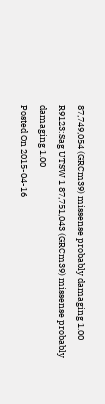87,749,054 (GRCm39) missense probably damaging 1.00
R9123:Sag UTSW 1 87,751,043 (GRCm39) missense probably damaging 1.00
Posted On 2015-04-16